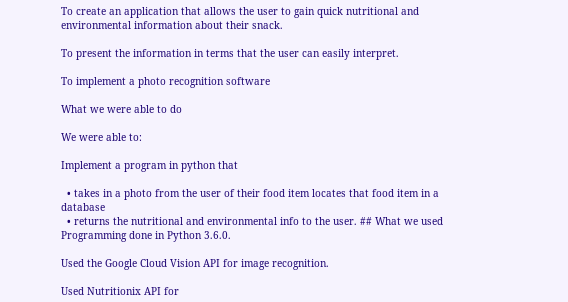To create an application that allows the user to gain quick nutritional and environmental information about their snack.

To present the information in terms that the user can easily interpret.

To implement a photo recognition software

What we were able to do

We were able to:

Implement a program in python that

  • takes in a photo from the user of their food item locates that food item in a database
  • returns the nutritional and environmental info to the user. ## What we used Programming done in Python 3.6.0.

Used the Google Cloud Vision API for image recognition.

Used Nutritionix API for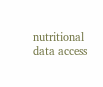nutritional data access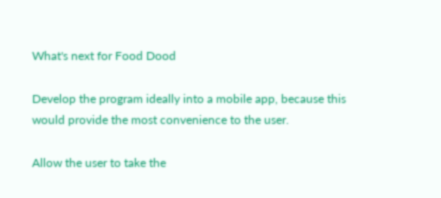What's next for Food Dood

Develop the program ideally into a mobile app, because this would provide the most convenience to the user.

Allow the user to take the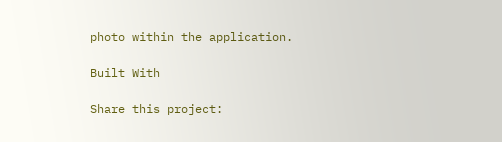photo within the application.

Built With

Share this project: